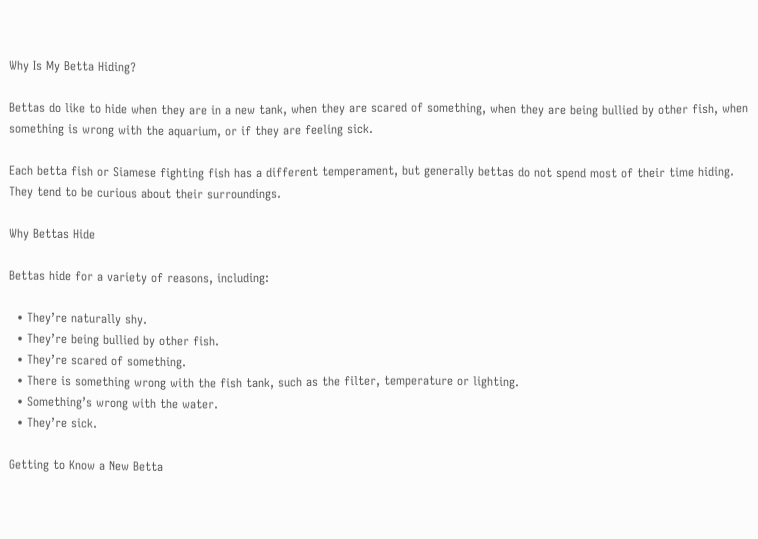Why Is My Betta Hiding?

Bettas do like to hide when they are in a new tank, when they are scared of something, when they are being bullied by other fish, when something is wrong with the aquarium, or if they are feeling sick.

Each betta fish or Siamese fighting fish has a different temperament, but generally bettas do not spend most of their time hiding. They tend to be curious about their surroundings.

Why Bettas Hide

Bettas hide for a variety of reasons, including:

  • They’re naturally shy.
  • They’re being bullied by other fish.
  • They’re scared of something.
  • There is something wrong with the fish tank, such as the filter, temperature or lighting.
  • Something’s wrong with the water.
  • They’re sick.

Getting to Know a New Betta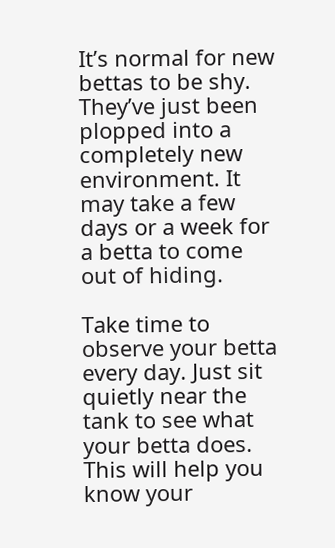It’s normal for new bettas to be shy. They’ve just been plopped into a completely new environment. It may take a few days or a week for a betta to come out of hiding.

Take time to observe your betta every day. Just sit quietly near the tank to see what your betta does. This will help you know your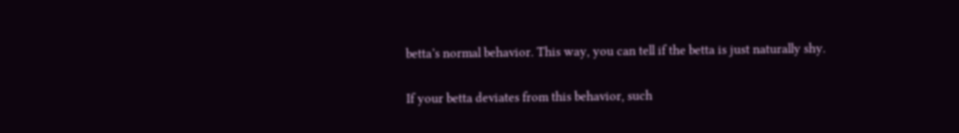betta’s normal behavior. This way, you can tell if the betta is just naturally shy.

If your betta deviates from this behavior, such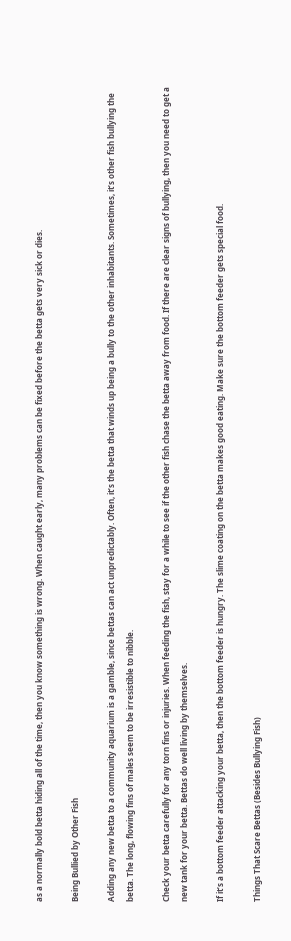as a normally bold betta hiding all of the time, then you know something is wrong. When caught early, many problems can be fixed before the betta gets very sick or dies.

Being Bullied by Other Fish

Adding any new betta to a community aquarium is a gamble, since bettas can act unpredictably. Often, it’s the betta that winds up being a bully to the other inhabitants. Sometimes, it’s other fish bullying the betta. The long, flowing fins of males seem to be irresistible to nibble.

Check your betta carefully for any torn fins or injuries. When feeding the fish, stay for a while to see if the other fish chase the betta away from food. If there are clear signs of bullying, then you need to get a new tank for your betta. Bettas do well living by themselves.

If it’s a bottom feeder attacking your betta, then the bottom feeder is hungry. The slime coating on the betta makes good eating. Make sure the bottom feeder gets special food.

Things That Scare Bettas (Besides Bullying Fish)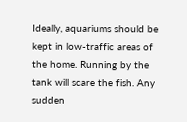Ideally, aquariums should be kept in low-traffic areas of the home. Running by the tank will scare the fish. Any sudden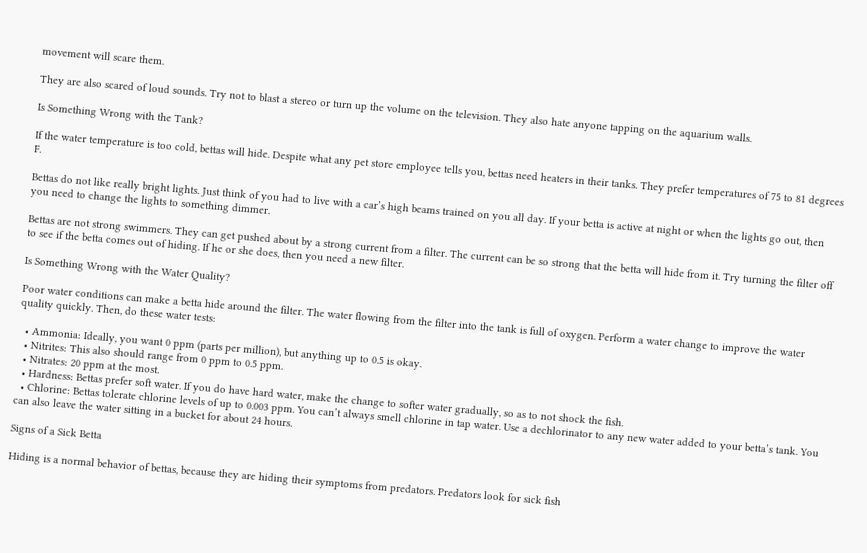movement will scare them.

They are also scared of loud sounds. Try not to blast a stereo or turn up the volume on the television. They also hate anyone tapping on the aquarium walls.

Is Something Wrong with the Tank?

If the water temperature is too cold, bettas will hide. Despite what any pet store employee tells you, bettas need heaters in their tanks. They prefer temperatures of 75 to 81 degrees F.

Bettas do not like really bright lights. Just think of you had to live with a car’s high beams trained on you all day. If your betta is active at night or when the lights go out, then you need to change the lights to something dimmer.

Bettas are not strong swimmers. They can get pushed about by a strong current from a filter. The current can be so strong that the betta will hide from it. Try turning the filter off to see if the betta comes out of hiding. If he or she does, then you need a new filter.

Is Something Wrong with the Water Quality?

Poor water conditions can make a betta hide around the filter. The water flowing from the filter into the tank is full of oxygen. Perform a water change to improve the water quality quickly. Then, do these water tests:

  • Ammonia: Ideally, you want 0 ppm (parts per million), but anything up to 0.5 is okay.
  • Nitrites: This also should range from 0 ppm to 0.5 ppm.
  • Nitrates: 20 ppm at the most.
  • Hardness: Bettas prefer soft water. If you do have hard water, make the change to softer water gradually, so as to not shock the fish.
  • Chlorine: Bettas tolerate chlorine levels of up to 0.003 ppm. You can’t always smell chlorine in tap water. Use a dechlorinator to any new water added to your betta’s tank. You can also leave the water sitting in a bucket for about 24 hours.

Signs of a Sick Betta

Hiding is a normal behavior of bettas, because they are hiding their symptoms from predators. Predators look for sick fish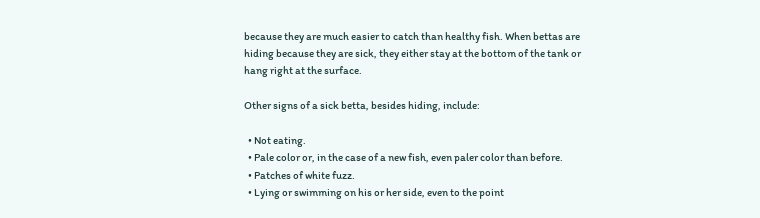because they are much easier to catch than healthy fish. When bettas are hiding because they are sick, they either stay at the bottom of the tank or hang right at the surface.

Other signs of a sick betta, besides hiding, include:

  • Not eating.
  • Pale color or, in the case of a new fish, even paler color than before.
  • Patches of white fuzz.
  • Lying or swimming on his or her side, even to the point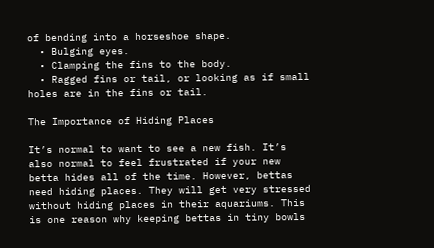of bending into a horseshoe shape.
  • Bulging eyes.
  • Clamping the fins to the body.
  • Ragged fins or tail, or looking as if small holes are in the fins or tail.

The Importance of Hiding Places

It’s normal to want to see a new fish. It’s also normal to feel frustrated if your new betta hides all of the time. However, bettas need hiding places. They will get very stressed without hiding places in their aquariums. This is one reason why keeping bettas in tiny bowls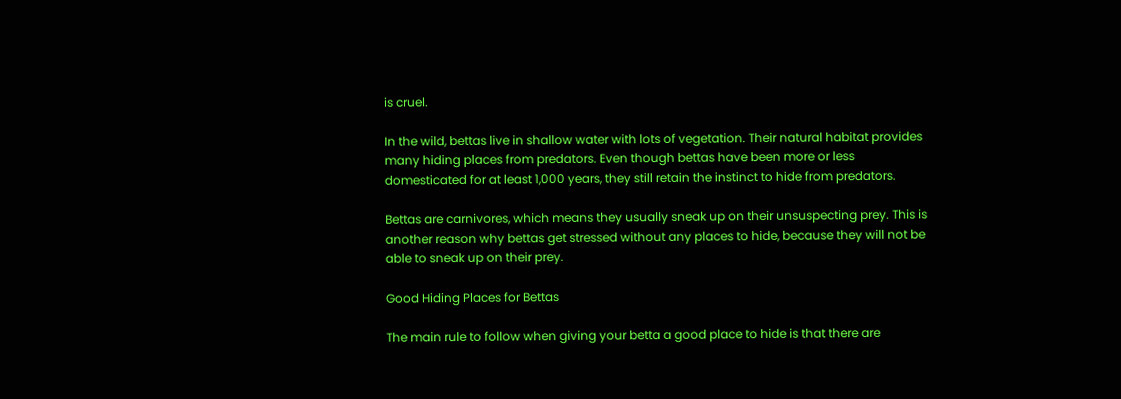is cruel.

In the wild, bettas live in shallow water with lots of vegetation. Their natural habitat provides many hiding places from predators. Even though bettas have been more or less domesticated for at least 1,000 years, they still retain the instinct to hide from predators.

Bettas are carnivores, which means they usually sneak up on their unsuspecting prey. This is another reason why bettas get stressed without any places to hide, because they will not be able to sneak up on their prey.

Good Hiding Places for Bettas

The main rule to follow when giving your betta a good place to hide is that there are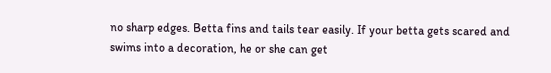no sharp edges. Betta fins and tails tear easily. If your betta gets scared and swims into a decoration, he or she can get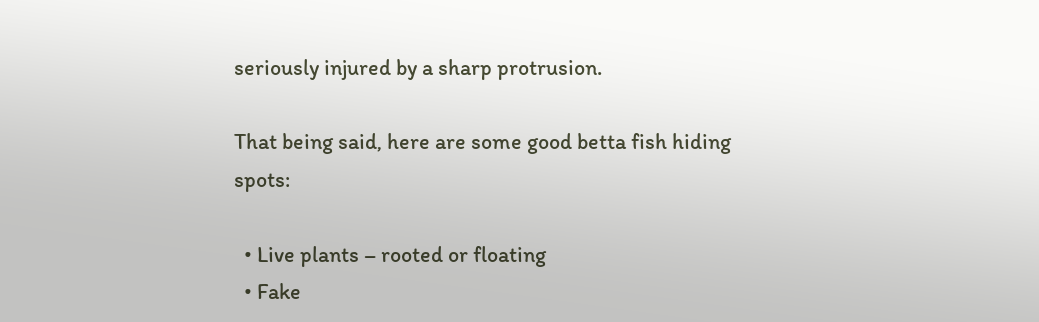seriously injured by a sharp protrusion.

That being said, here are some good betta fish hiding spots:

  • Live plants – rooted or floating
  • Fake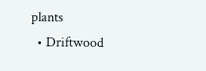plants
  • Driftwood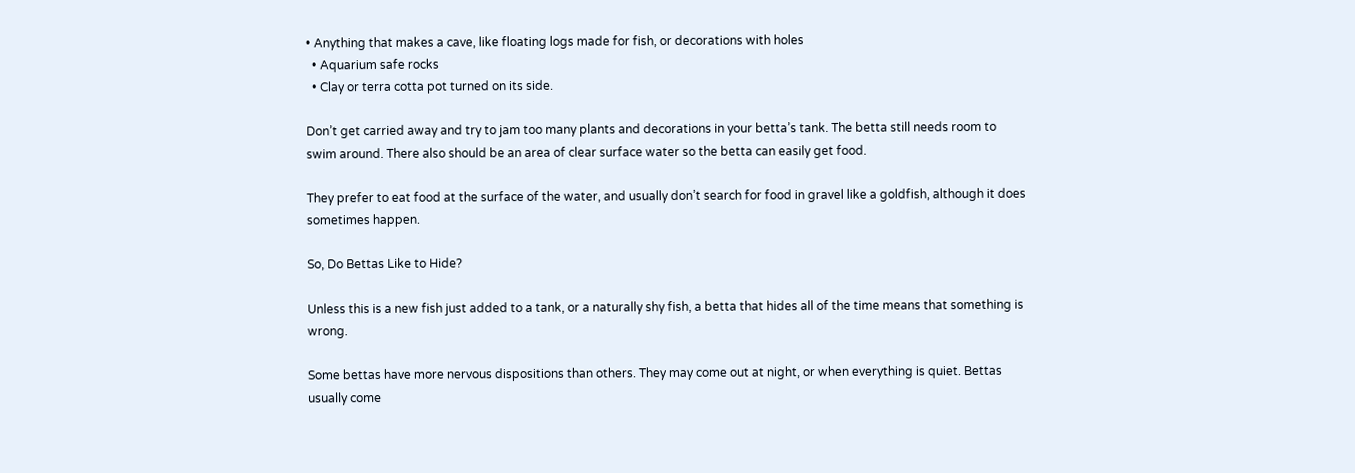• Anything that makes a cave, like floating logs made for fish, or decorations with holes
  • Aquarium safe rocks
  • Clay or terra cotta pot turned on its side.

Don’t get carried away and try to jam too many plants and decorations in your betta’s tank. The betta still needs room to swim around. There also should be an area of clear surface water so the betta can easily get food.

They prefer to eat food at the surface of the water, and usually don’t search for food in gravel like a goldfish, although it does sometimes happen.

So, Do Bettas Like to Hide?

Unless this is a new fish just added to a tank, or a naturally shy fish, a betta that hides all of the time means that something is wrong.

Some bettas have more nervous dispositions than others. They may come out at night, or when everything is quiet. Bettas usually come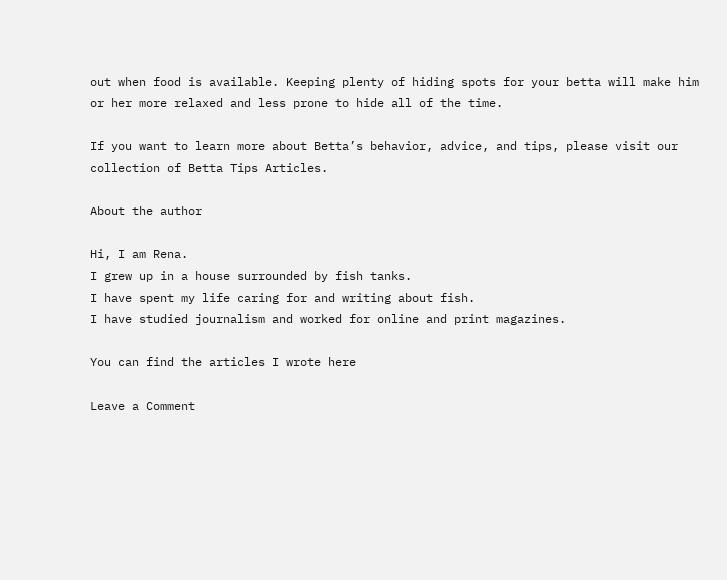out when food is available. Keeping plenty of hiding spots for your betta will make him or her more relaxed and less prone to hide all of the time.

If you want to learn more about Betta’s behavior, advice, and tips, please visit our collection of Betta Tips Articles.

About the author

Hi, I am Rena.
I grew up in a house surrounded by fish tanks.
I have spent my life caring for and writing about fish.
I have studied journalism and worked for online and print magazines.

You can find the articles I wrote here

Leave a Comment